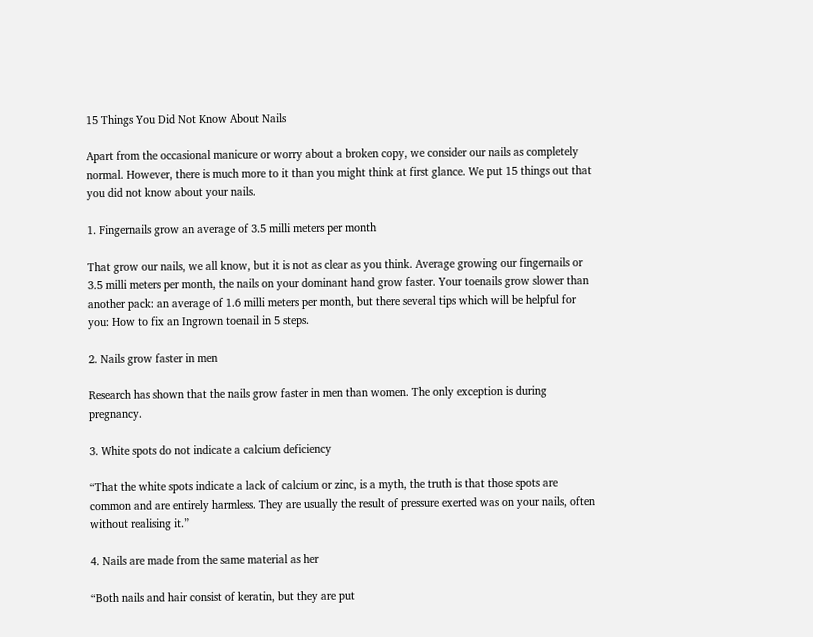15 Things You Did Not Know About Nails

Apart from the occasional manicure or worry about a broken copy, we consider our nails as completely normal. However, there is much more to it than you might think at first glance. We put 15 things out that you did not know about your nails.

1. Fingernails grow an average of 3.5 milli meters per month

That grow our nails, we all know, but it is not as clear as you think. Average growing our fingernails or 3.5 milli meters per month, the nails on your dominant hand grow faster. Your toenails grow slower than another pack: an average of 1.6 milli meters per month, but there several tips which will be helpful for you: How to fix an Ingrown toenail in 5 steps.

2. Nails grow faster in men

Research has shown that the nails grow faster in men than women. The only exception is during pregnancy.

3. White spots do not indicate a calcium deficiency

“That the white spots indicate a lack of calcium or zinc, is a myth, the truth is that those spots are common and are entirely harmless. They are usually the result of pressure exerted was on your nails, often without realising it.”

4. Nails are made from the same material as her

“Both nails and hair consist of keratin, but they are put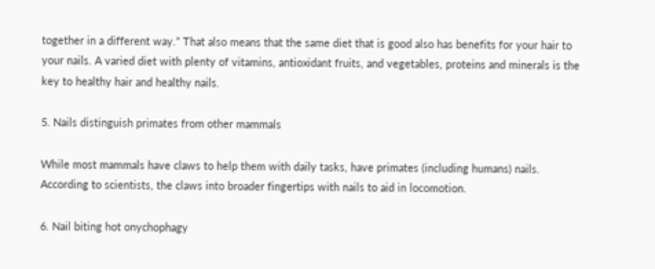together in a different way.” That also means that the same diet that is good also has benefits for your hair to your nails. A varied diet with plenty of vitamins, antioxidant fruits, and vegetables, proteins and minerals is the key to healthy hair and healthy nails.

5. Nails distinguish primates from other mammals

While most mammals have claws to help them with daily tasks, have primates (including humans) nails. According to scientists, the claws into broader fingertips with nails to aid in locomotion.

6. Nail biting hot onychophagy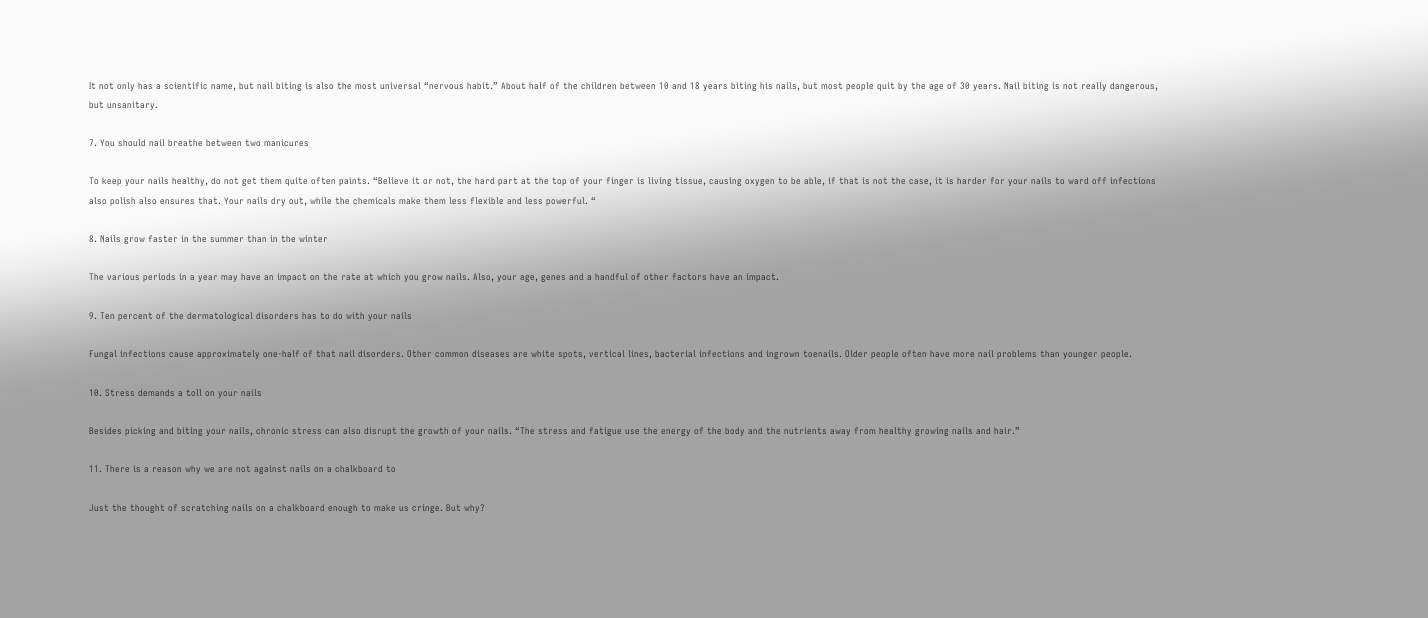It not only has a scientific name, but nail biting is also the most universal “nervous habit.” About half of the children between 10 and 18 years biting his nails, but most people quit by the age of 30 years. Nail biting is not really dangerous, but unsanitary.

7. You should nail breathe between two manicures

To keep your nails healthy, do not get them quite often paints. “Believe it or not, the hard part at the top of your finger is living tissue, causing oxygen to be able, if that is not the case, it is harder for your nails to ward off infections also polish also ensures that. Your nails dry out, while the chemicals make them less flexible and less powerful. “

8. Nails grow faster in the summer than in the winter

The various periods in a year may have an impact on the rate at which you grow nails. Also, your age, genes and a handful of other factors have an impact.

9. Ten percent of the dermatological disorders has to do with your nails

Fungal infections cause approximately one-half of that nail disorders. Other common diseases are white spots, vertical lines, bacterial infections and ingrown toenails. Older people often have more nail problems than younger people.

10. Stress demands a toll on your nails

Besides picking and biting your nails, chronic stress can also disrupt the growth of your nails. “The stress and fatigue use the energy of the body and the nutrients away from healthy growing nails and hair.”

11. There is a reason why we are not against nails on a chalkboard to

Just the thought of scratching nails on a chalkboard enough to make us cringe. But why?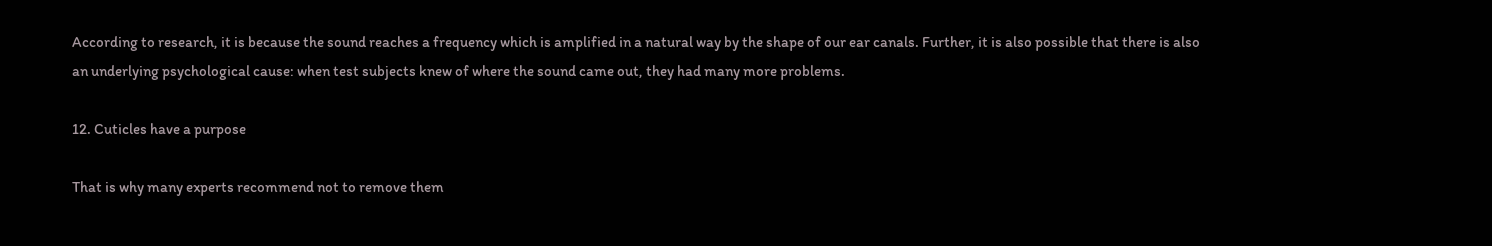According to research, it is because the sound reaches a frequency which is amplified in a natural way by the shape of our ear canals. Further, it is also possible that there is also an underlying psychological cause: when test subjects knew of where the sound came out, they had many more problems.

12. Cuticles have a purpose

That is why many experts recommend not to remove them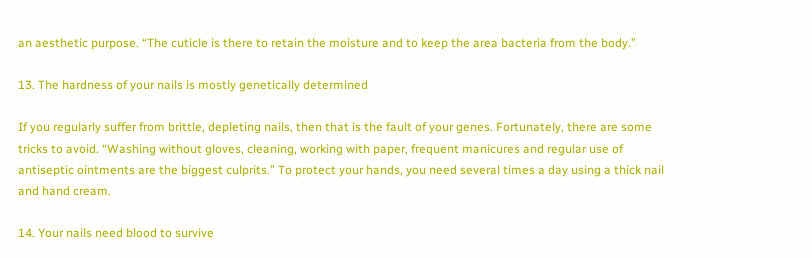an aesthetic purpose. “The cuticle is there to retain the moisture and to keep the area bacteria from the body.”

13. The hardness of your nails is mostly genetically determined

If you regularly suffer from brittle, depleting nails, then that is the fault of your genes. Fortunately, there are some tricks to avoid. “Washing without gloves, cleaning, working with paper, frequent manicures and regular use of antiseptic ointments are the biggest culprits.” To protect your hands, you need several times a day using a thick nail and hand cream.

14. Your nails need blood to survive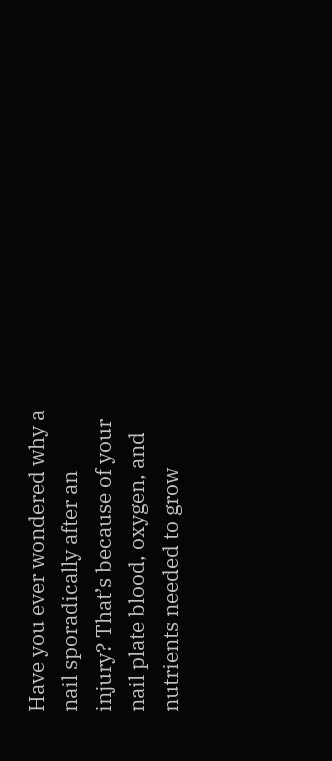Have you ever wondered why a nail sporadically after an injury? That’s because of your nail plate blood, oxygen, and nutrients needed to grow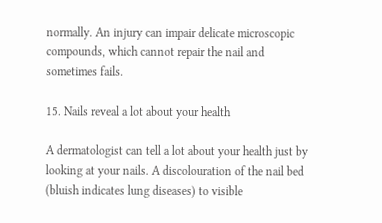normally. An injury can impair delicate microscopic compounds, which cannot repair the nail and sometimes fails.

15. Nails reveal a lot about your health

A dermatologist can tell a lot about your health just by looking at your nails. A discolouration of the nail bed (bluish indicates lung diseases) to visible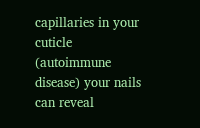capillaries in your cuticle (autoimmune disease) your nails can reveal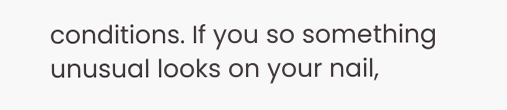conditions. If you so something unusual looks on your nail,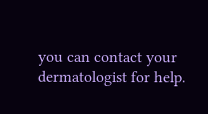you can contact your dermatologist for help.